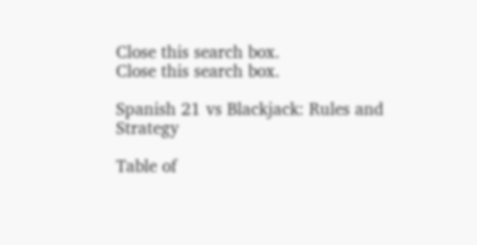Close this search box.
Close this search box.

Spanish 21 vs Blackjack: Rules and Strategy

Table of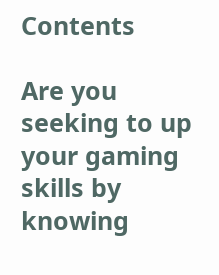Contents

Are you seeking to up your gaming skills by knowing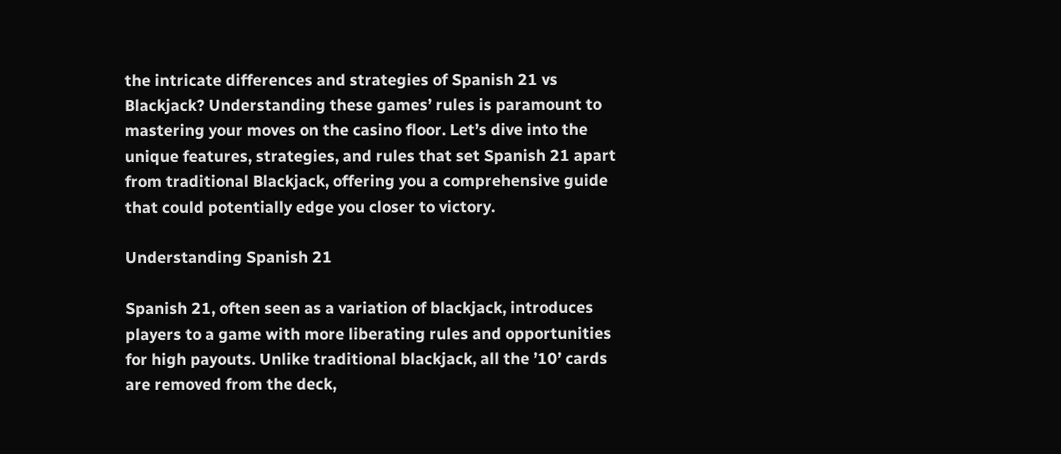the intricate differences and strategies of Spanish 21 vs Blackjack? Understanding these games’ rules is paramount to mastering your moves on the casino floor. Let’s dive into the unique features, strategies, and rules that set Spanish 21 apart from traditional Blackjack, offering you a comprehensive guide that could potentially edge you closer to victory.

Understanding Spanish 21

Spanish 21, often seen as a variation of blackjack, introduces players to a game with more liberating rules and opportunities for high payouts. Unlike traditional blackjack, all the ’10’ cards are removed from the deck,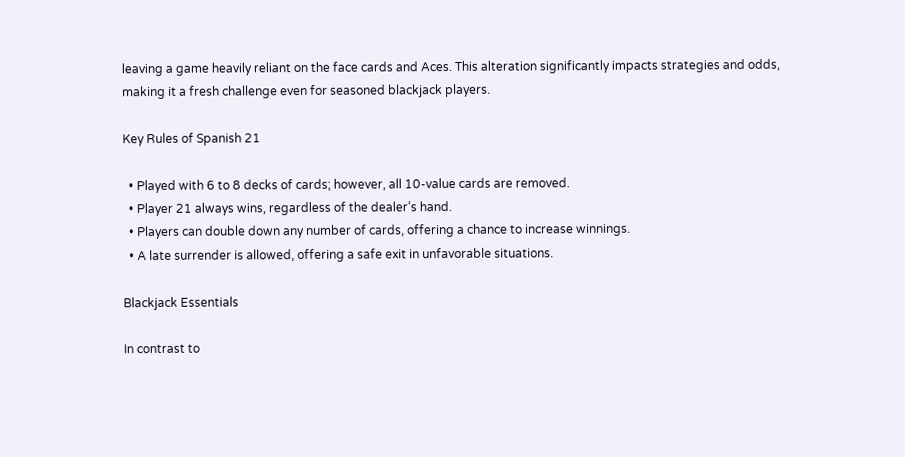leaving a game heavily reliant on the face cards and Aces. This alteration significantly impacts strategies and odds, making it a fresh challenge even for seasoned blackjack players.

Key Rules of Spanish 21

  • Played with 6 to 8 decks of cards; however, all 10-value cards are removed.
  • Player 21 always wins, regardless of the dealer’s hand.
  • Players can double down any number of cards, offering a chance to increase winnings.
  • A late surrender is allowed, offering a safe exit in unfavorable situations.

Blackjack Essentials

In contrast to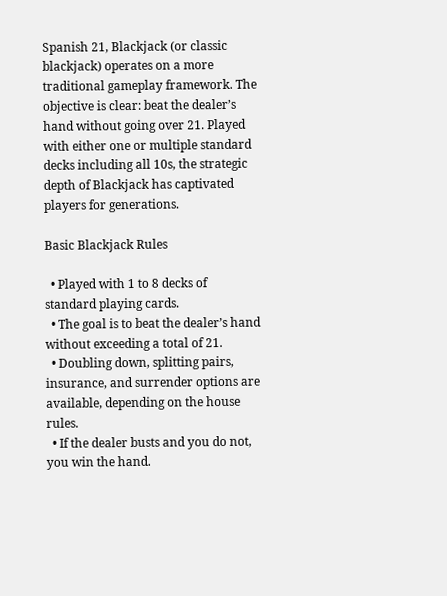Spanish 21, Blackjack (or classic blackjack) operates on a more traditional gameplay framework. The objective is clear: beat the dealer’s hand without going over 21. Played with either one or multiple standard decks including all 10s, the strategic depth of Blackjack has captivated players for generations.

Basic Blackjack Rules

  • Played with 1 to 8 decks of standard playing cards.
  • The goal is to beat the dealer’s hand without exceeding a total of 21.
  • Doubling down, splitting pairs, insurance, and surrender options are available, depending on the house rules.
  • If the dealer busts and you do not, you win the hand.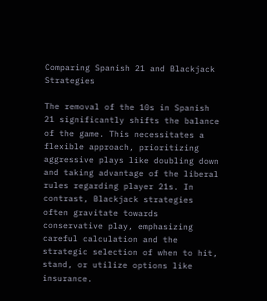Comparing Spanish 21 and Blackjack Strategies

The removal of the 10s in Spanish 21 significantly shifts the balance of the game. This necessitates a flexible approach, prioritizing aggressive plays like doubling down and taking advantage of the liberal rules regarding player 21s. In contrast, Blackjack strategies often gravitate towards conservative play, emphasizing careful calculation and the strategic selection of when to hit, stand, or utilize options like insurance.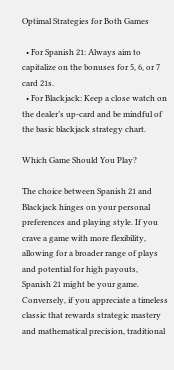Optimal Strategies for Both Games

  • For Spanish 21: Always aim to capitalize on the bonuses for 5, 6, or 7 card 21s.
  • For Blackjack: Keep a close watch on the dealer’s up-card and be mindful of the basic blackjack strategy chart.

Which Game Should You Play?

The choice between Spanish 21 and Blackjack hinges on your personal preferences and playing style. If you crave a game with more flexibility, allowing for a broader range of plays and potential for high payouts, Spanish 21 might be your game. Conversely, if you appreciate a timeless classic that rewards strategic mastery and mathematical precision, traditional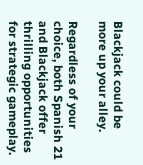Blackjack could be more up your alley.

Regardless of your choice, both Spanish 21 and Blackjack offer thrilling opportunities for strategic gameplay.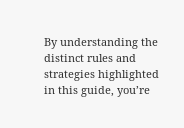By understanding the distinct rules and strategies highlighted in this guide, you’re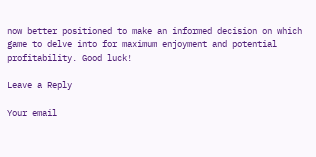now better positioned to make an informed decision on which game to delve into for maximum enjoyment and potential profitability. Good luck!

Leave a Reply

Your email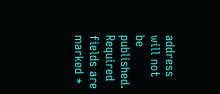address will not be published. Required fields are marked *